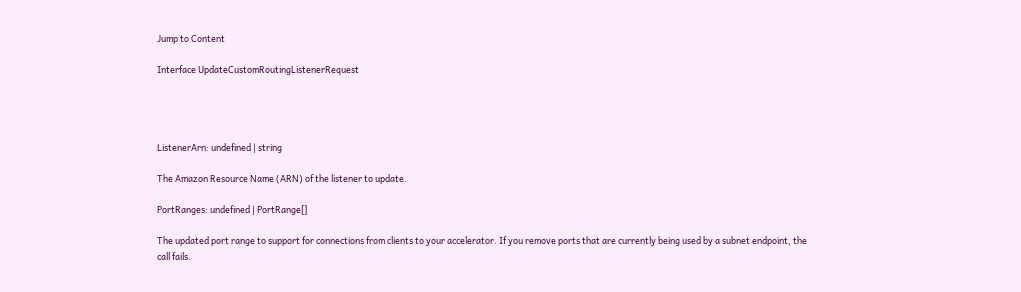Jump to Content

Interface UpdateCustomRoutingListenerRequest




ListenerArn: undefined | string

The Amazon Resource Name (ARN) of the listener to update.

PortRanges: undefined | PortRange[]

The updated port range to support for connections from clients to your accelerator. If you remove ports that are currently being used by a subnet endpoint, the call fails.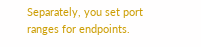Separately, you set port ranges for endpoints.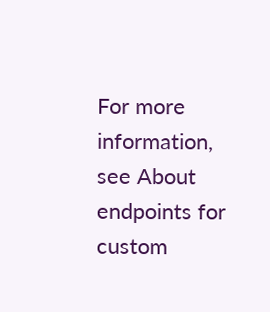For more information, see About endpoints for custom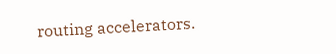routing accelerators.